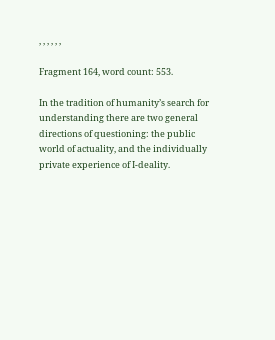, , , , , ,

Fragment 164, word count: 553.

In the tradition of humanity’s search for understanding there are two general directions of questioning: the public world of actuality, and the individually private experience of I-deality.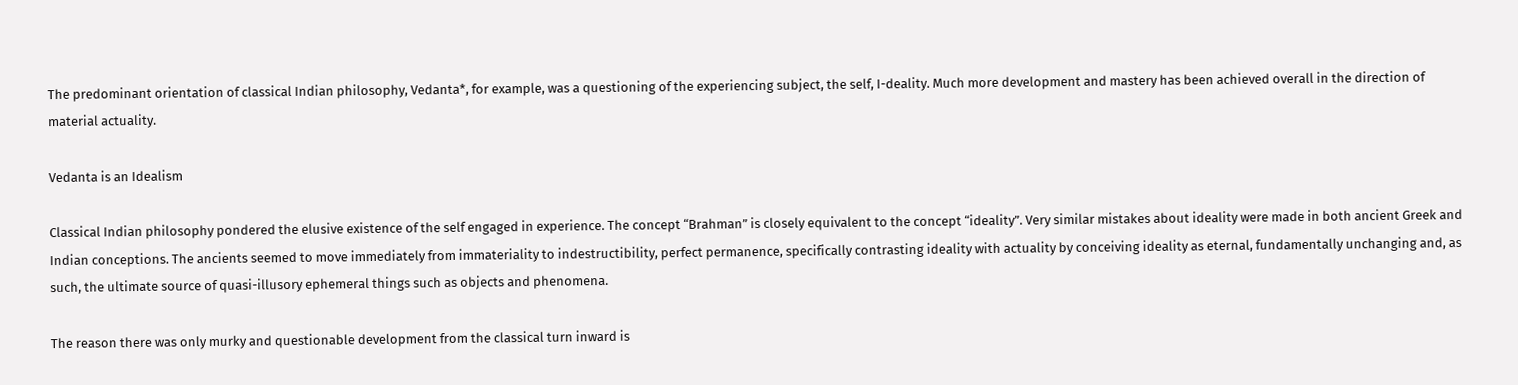The predominant orientation of classical Indian philosophy, Vedanta*, for example, was a questioning of the experiencing subject, the self, I-deality. Much more development and mastery has been achieved overall in the direction of material actuality.

Vedanta is an Idealism

Classical Indian philosophy pondered the elusive existence of the self engaged in experience. The concept “Brahman” is closely equivalent to the concept “ideality”. Very similar mistakes about ideality were made in both ancient Greek and Indian conceptions. The ancients seemed to move immediately from immateriality to indestructibility, perfect permanence, specifically contrasting ideality with actuality by conceiving ideality as eternal, fundamentally unchanging and, as such, the ultimate source of quasi-illusory ephemeral things such as objects and phenomena.

The reason there was only murky and questionable development from the classical turn inward is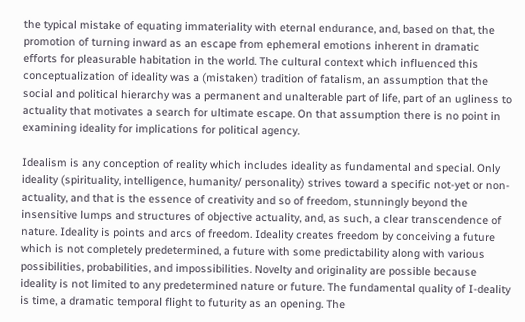the typical mistake of equating immateriality with eternal endurance, and, based on that, the promotion of turning inward as an escape from ephemeral emotions inherent in dramatic efforts for pleasurable habitation in the world. The cultural context which influenced this conceptualization of ideality was a (mistaken) tradition of fatalism, an assumption that the social and political hierarchy was a permanent and unalterable part of life, part of an ugliness to actuality that motivates a search for ultimate escape. On that assumption there is no point in examining ideality for implications for political agency.

Idealism is any conception of reality which includes ideality as fundamental and special. Only ideality (spirituality, intelligence, humanity/ personality) strives toward a specific not-yet or non-actuality, and that is the essence of creativity and so of freedom, stunningly beyond the insensitive lumps and structures of objective actuality, and, as such, a clear transcendence of nature. Ideality is points and arcs of freedom. Ideality creates freedom by conceiving a future which is not completely predetermined, a future with some predictability along with various possibilities, probabilities, and impossibilities. Novelty and originality are possible because ideality is not limited to any predetermined nature or future. The fundamental quality of I-deality is time, a dramatic temporal flight to futurity as an opening. The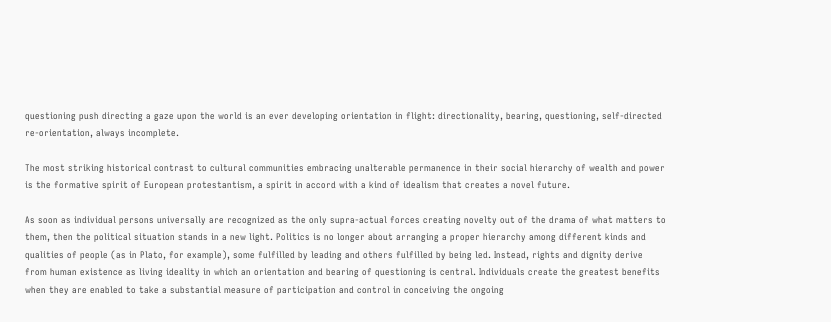questioning push directing a gaze upon the world is an ever developing orientation in flight: directionality, bearing, questioning, self-directed re-orientation, always incomplete.

The most striking historical contrast to cultural communities embracing unalterable permanence in their social hierarchy of wealth and power is the formative spirit of European protestantism, a spirit in accord with a kind of idealism that creates a novel future.

As soon as individual persons universally are recognized as the only supra-actual forces creating novelty out of the drama of what matters to them, then the political situation stands in a new light. Politics is no longer about arranging a proper hierarchy among different kinds and qualities of people (as in Plato, for example), some fulfilled by leading and others fulfilled by being led. Instead, rights and dignity derive from human existence as living ideality in which an orientation and bearing of questioning is central. Individuals create the greatest benefits when they are enabled to take a substantial measure of participation and control in conceiving the ongoing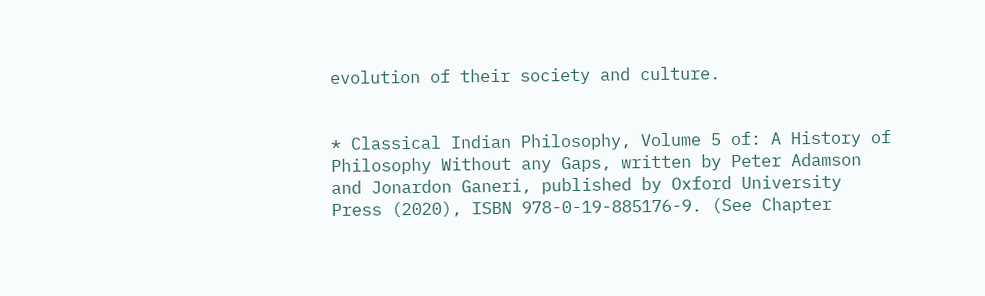evolution of their society and culture.


* Classical Indian Philosophy, Volume 5 of: A History of Philosophy Without any Gaps, written by Peter Adamson and Jonardon Ganeri, published by Oxford University Press (2020), ISBN 978-0-19-885176-9. (See Chapter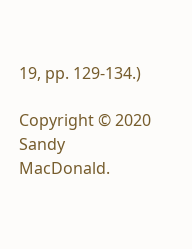19, pp. 129-134.)

Copyright © 2020 Sandy MacDonald.